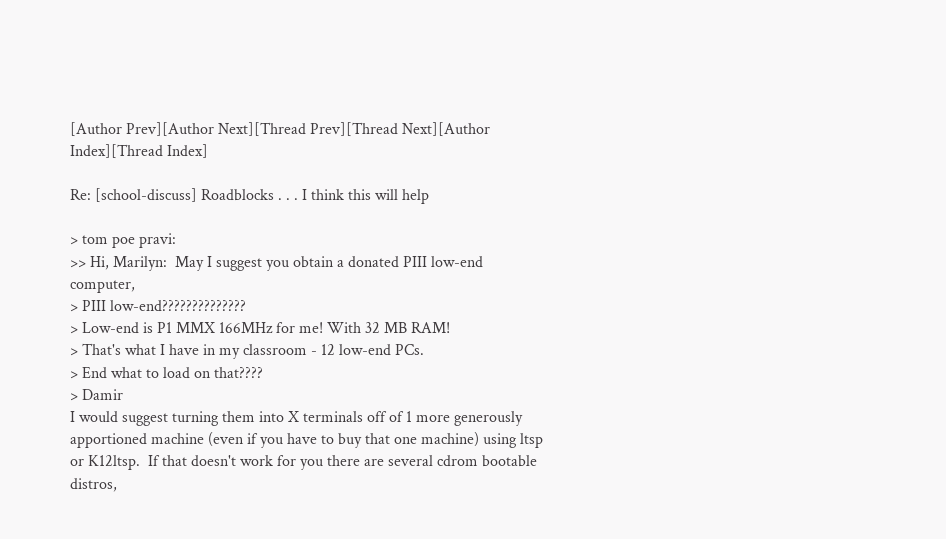[Author Prev][Author Next][Thread Prev][Thread Next][Author Index][Thread Index]

Re: [school-discuss] Roadblocks . . . I think this will help

> tom poe pravi:
>> Hi, Marilyn:  May I suggest you obtain a donated PIII low-end computer,
> PIII low-end??????????????
> Low-end is P1 MMX 166MHz for me! With 32 MB RAM!
> That's what I have in my classroom - 12 low-end PCs.
> End what to load on that????
> Damir
I would suggest turning them into X terminals off of 1 more generously
apportioned machine (even if you have to buy that one machine) using ltsp
or K12ltsp.  If that doesn't work for you there are several cdrom bootable
distros,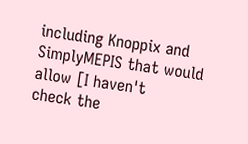including Knoppix and SimplyMEPIS that would allow [I haven't
check the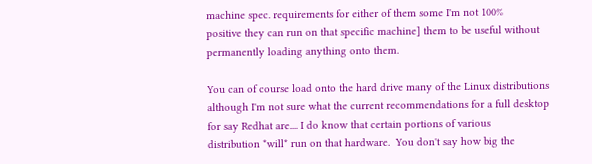machine spec. requirements for either of them some I'm not 100%
positive they can run on that specific machine] them to be useful without
permanently loading anything onto them.

You can of course load onto the hard drive many of the Linux distributions
although I'm not sure what the current recommendations for a full desktop
for say Redhat are.... I do know that certain portions of various
distribution *will* run on that hardware.  You don't say how big the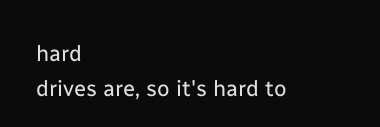hard
drives are, so it's hard to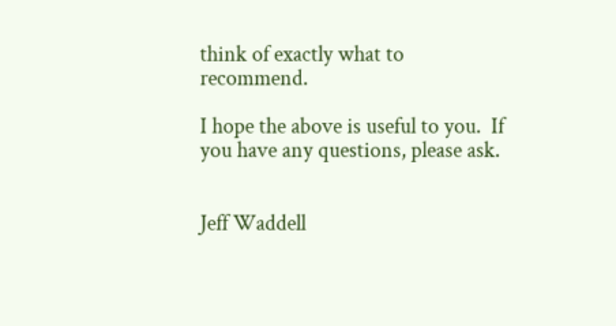think of exactly what to recommend.

I hope the above is useful to you.  If you have any questions, please ask.


Jeff Waddell